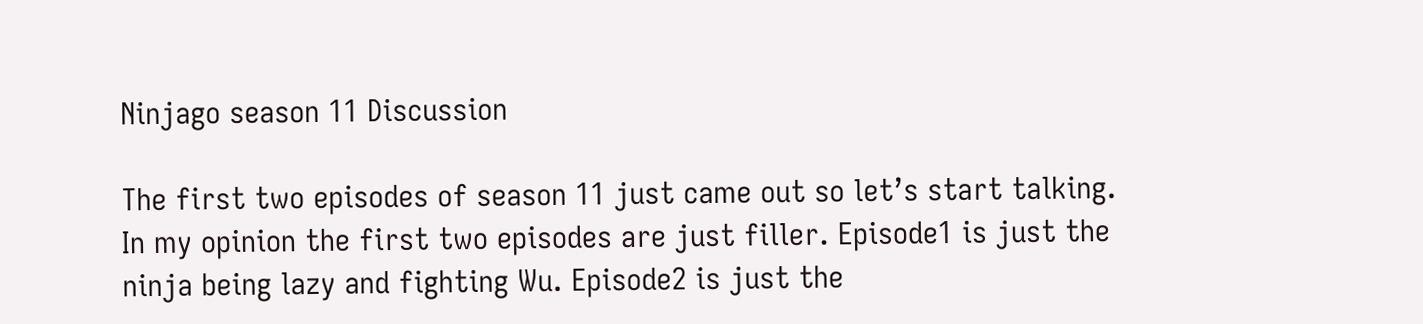Ninjago season 11 Discussion

The first two episodes of season 11 just came out so let’s start talking.
In my opinion the first two episodes are just filler. Episode1 is just the ninja being lazy and fighting Wu. Episode2 is just the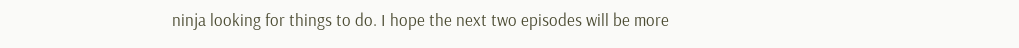ninja looking for things to do. I hope the next two episodes will be more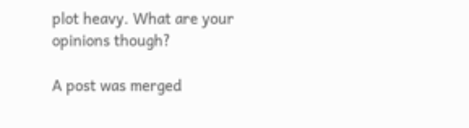plot heavy. What are your opinions though?

A post was merged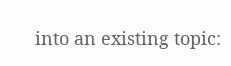into an existing topic: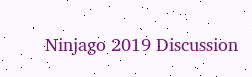Ninjago 2019 Discussion